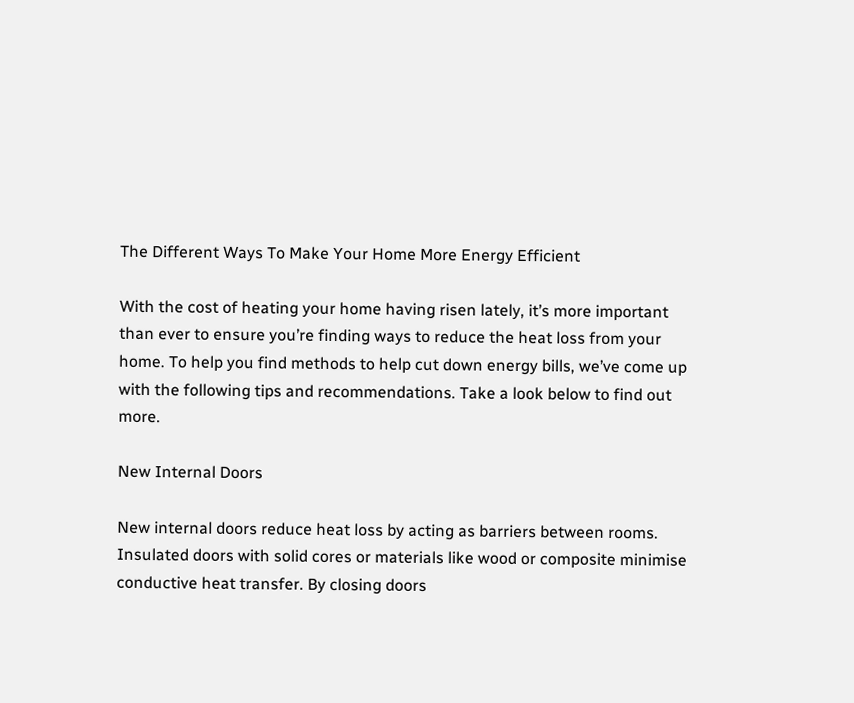The Different Ways To Make Your Home More Energy Efficient

With the cost of heating your home having risen lately, it’s more important than ever to ensure you’re finding ways to reduce the heat loss from your home. To help you find methods to help cut down energy bills, we’ve come up with the following tips and recommendations. Take a look below to find out more.

New Internal Doors

New internal doors reduce heat loss by acting as barriers between rooms. Insulated doors with solid cores or materials like wood or composite minimise conductive heat transfer. By closing doors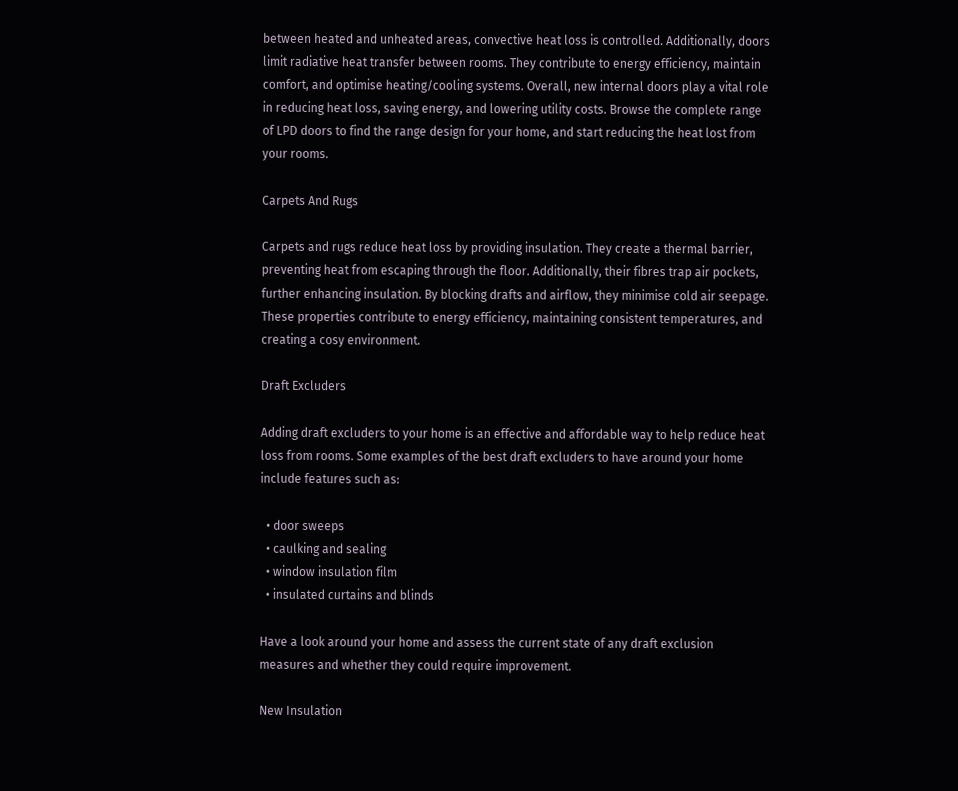between heated and unheated areas, convective heat loss is controlled. Additionally, doors limit radiative heat transfer between rooms. They contribute to energy efficiency, maintain comfort, and optimise heating/cooling systems. Overall, new internal doors play a vital role in reducing heat loss, saving energy, and lowering utility costs. Browse the complete range of LPD doors to find the range design for your home, and start reducing the heat lost from your rooms.

Carpets And Rugs

Carpets and rugs reduce heat loss by providing insulation. They create a thermal barrier, preventing heat from escaping through the floor. Additionally, their fibres trap air pockets, further enhancing insulation. By blocking drafts and airflow, they minimise cold air seepage. These properties contribute to energy efficiency, maintaining consistent temperatures, and creating a cosy environment.

Draft Excluders

Adding draft excluders to your home is an effective and affordable way to help reduce heat loss from rooms. Some examples of the best draft excluders to have around your home include features such as:

  • door sweeps
  • caulking and sealing
  • window insulation film
  • insulated curtains and blinds

Have a look around your home and assess the current state of any draft exclusion measures and whether they could require improvement.

New Insulation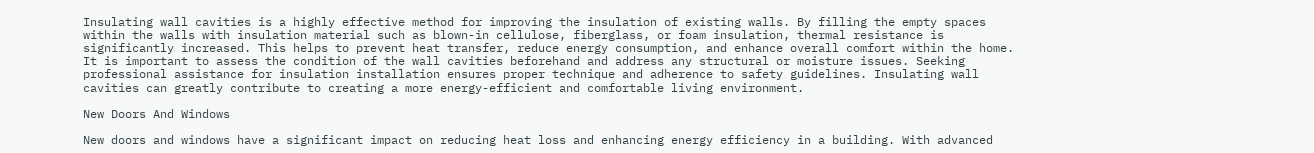Insulating wall cavities is a highly effective method for improving the insulation of existing walls. By filling the empty spaces within the walls with insulation material such as blown-in cellulose, fiberglass, or foam insulation, thermal resistance is significantly increased. This helps to prevent heat transfer, reduce energy consumption, and enhance overall comfort within the home. It is important to assess the condition of the wall cavities beforehand and address any structural or moisture issues. Seeking professional assistance for insulation installation ensures proper technique and adherence to safety guidelines. Insulating wall cavities can greatly contribute to creating a more energy-efficient and comfortable living environment.

New Doors And Windows

New doors and windows have a significant impact on reducing heat loss and enhancing energy efficiency in a building. With advanced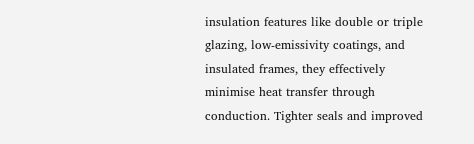insulation features like double or triple glazing, low-emissivity coatings, and insulated frames, they effectively minimise heat transfer through conduction. Tighter seals and improved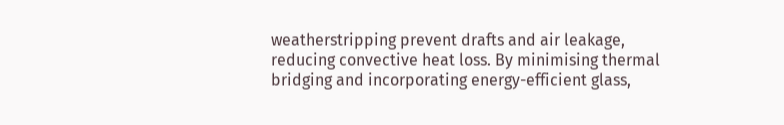weatherstripping prevent drafts and air leakage, reducing convective heat loss. By minimising thermal bridging and incorporating energy-efficient glass,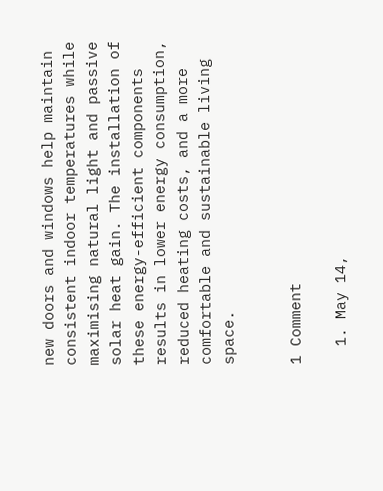new doors and windows help maintain consistent indoor temperatures while maximising natural light and passive solar heat gain. The installation of these energy-efficient components results in lower energy consumption, reduced heating costs, and a more comfortable and sustainable living space.


1 Comment

  1. May 14,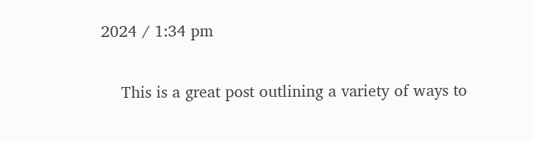2024 / 1:34 pm

    This is a great post outlining a variety of ways to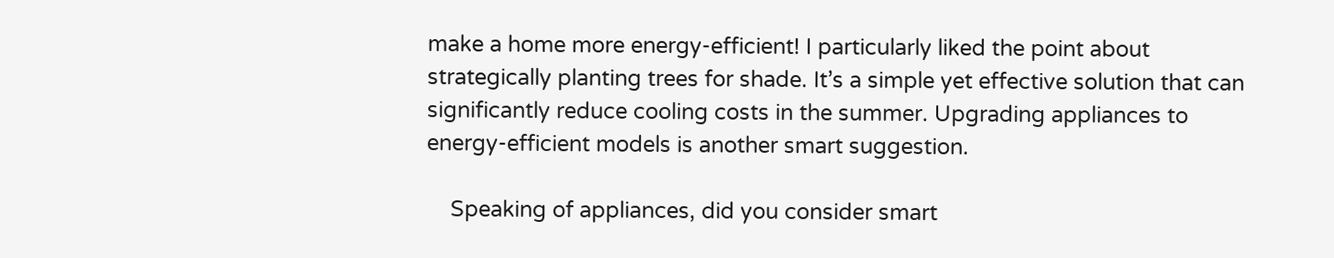make a home more energy-efficient! I particularly liked the point about strategically planting trees for shade. It’s a simple yet effective solution that can significantly reduce cooling costs in the summer. Upgrading appliances to energy-efficient models is another smart suggestion.

    Speaking of appliances, did you consider smart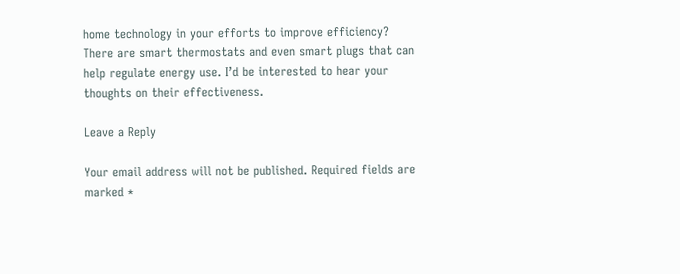home technology in your efforts to improve efficiency? There are smart thermostats and even smart plugs that can help regulate energy use. I’d be interested to hear your thoughts on their effectiveness.

Leave a Reply

Your email address will not be published. Required fields are marked *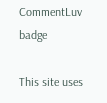CommentLuv badge

This site uses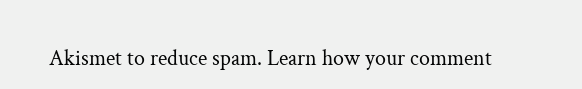Akismet to reduce spam. Learn how your comment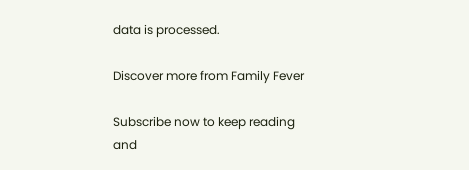data is processed.

Discover more from Family Fever

Subscribe now to keep reading and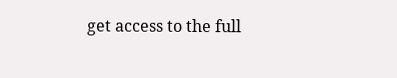get access to the full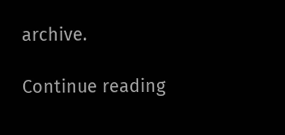archive.

Continue reading